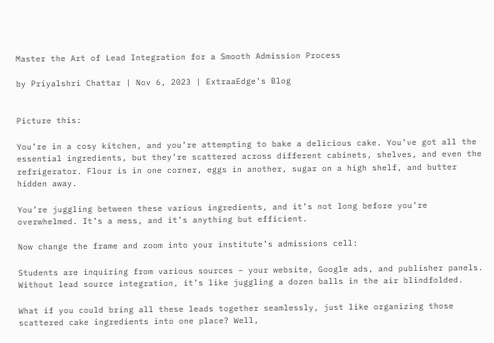Master the Art of Lead Integration for a Smooth Admission Process

by Priyalshri Chattar | Nov 6, 2023 | ExtraaEdge’s Blog


Picture this:

You’re in a cosy kitchen, and you’re attempting to bake a delicious cake. You’ve got all the essential ingredients, but they’re scattered across different cabinets, shelves, and even the refrigerator. Flour is in one corner, eggs in another, sugar on a high shelf, and butter hidden away.

You’re juggling between these various ingredients, and it’s not long before you’re overwhelmed. It’s a mess, and it’s anything but efficient.

Now change the frame and zoom into your institute’s admissions cell:

Students are inquiring from various sources – your website, Google ads, and publisher panels. Without lead source integration, it’s like juggling a dozen balls in the air blindfolded.

What if you could bring all these leads together seamlessly, just like organizing those scattered cake ingredients into one place? Well,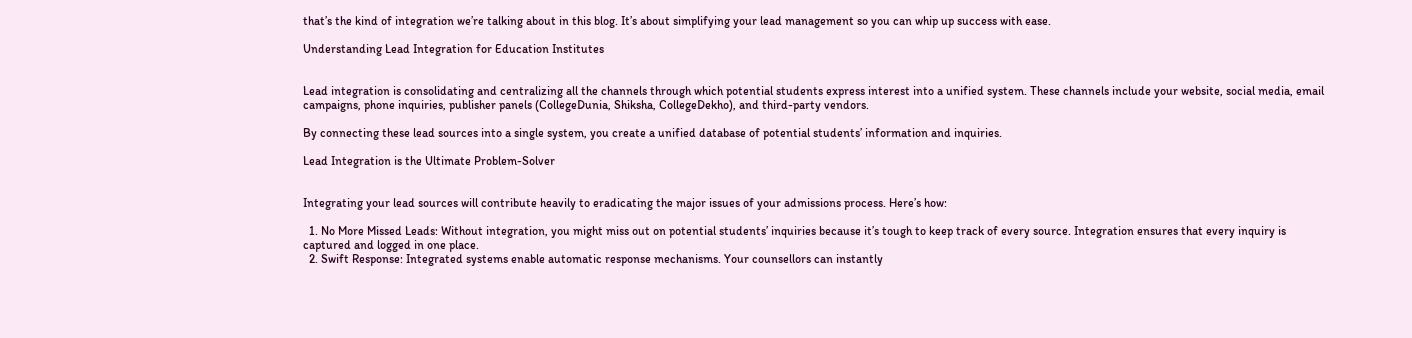that’s the kind of integration we’re talking about in this blog. It’s about simplifying your lead management so you can whip up success with ease.

Understanding Lead Integration for Education Institutes


Lead integration is consolidating and centralizing all the channels through which potential students express interest into a unified system. These channels include your website, social media, email campaigns, phone inquiries, publisher panels (CollegeDunia, Shiksha, CollegeDekho), and third-party vendors.

By connecting these lead sources into a single system, you create a unified database of potential students’ information and inquiries.

Lead Integration is the Ultimate Problem-Solver


Integrating your lead sources will contribute heavily to eradicating the major issues of your admissions process. Here’s how:

  1. No More Missed Leads: Without integration, you might miss out on potential students’ inquiries because it’s tough to keep track of every source. Integration ensures that every inquiry is captured and logged in one place.
  2. Swift Response: Integrated systems enable automatic response mechanisms. Your counsellors can instantly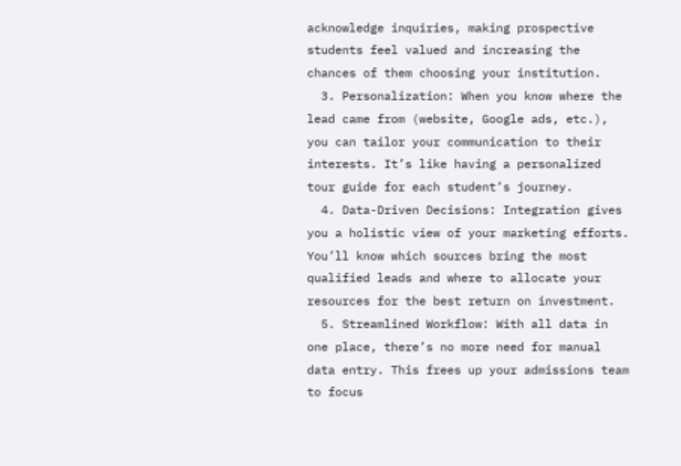acknowledge inquiries, making prospective students feel valued and increasing the chances of them choosing your institution.
  3. Personalization: When you know where the lead came from (website, Google ads, etc.), you can tailor your communication to their interests. It’s like having a personalized tour guide for each student’s journey.
  4. Data-Driven Decisions: Integration gives you a holistic view of your marketing efforts. You’ll know which sources bring the most qualified leads and where to allocate your resources for the best return on investment.
  5. Streamlined Workflow: With all data in one place, there’s no more need for manual data entry. This frees up your admissions team to focus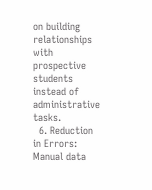on building relationships with prospective students instead of administrative tasks.
  6. Reduction in Errors: Manual data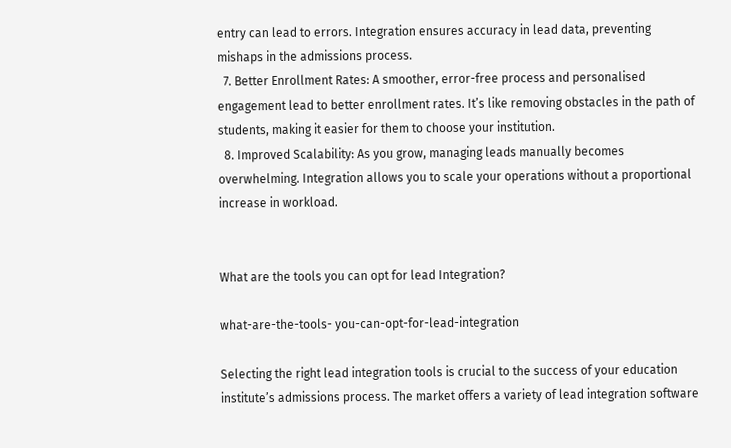entry can lead to errors. Integration ensures accuracy in lead data, preventing mishaps in the admissions process.
  7. Better Enrollment Rates: A smoother, error-free process and personalised engagement lead to better enrollment rates. It’s like removing obstacles in the path of students, making it easier for them to choose your institution.
  8. Improved Scalability: As you grow, managing leads manually becomes overwhelming. Integration allows you to scale your operations without a proportional increase in workload.


What are the tools you can opt for lead Integration?

what-are-the-tools- you-can-opt-for-lead-integration

Selecting the right lead integration tools is crucial to the success of your education institute’s admissions process. The market offers a variety of lead integration software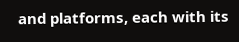and platforms, each with its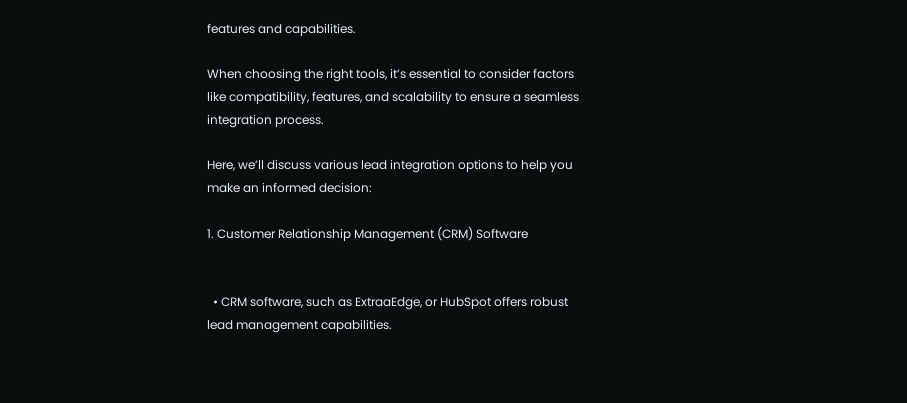features and capabilities.

When choosing the right tools, it’s essential to consider factors like compatibility, features, and scalability to ensure a seamless integration process.

Here, we’ll discuss various lead integration options to help you make an informed decision:

1. Customer Relationship Management (CRM) Software


  • CRM software, such as ExtraaEdge, or HubSpot offers robust lead management capabilities.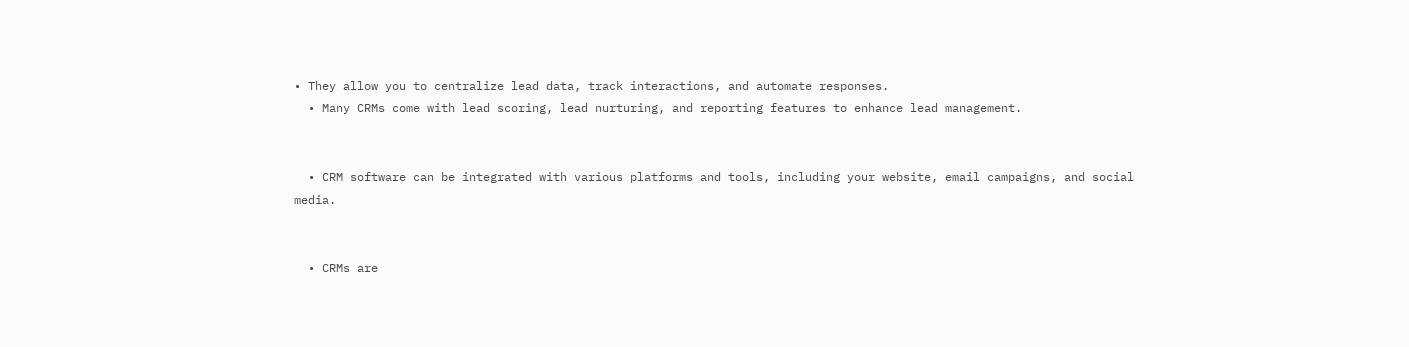• They allow you to centralize lead data, track interactions, and automate responses.
  • Many CRMs come with lead scoring, lead nurturing, and reporting features to enhance lead management.


  • CRM software can be integrated with various platforms and tools, including your website, email campaigns, and social media.


  • CRMs are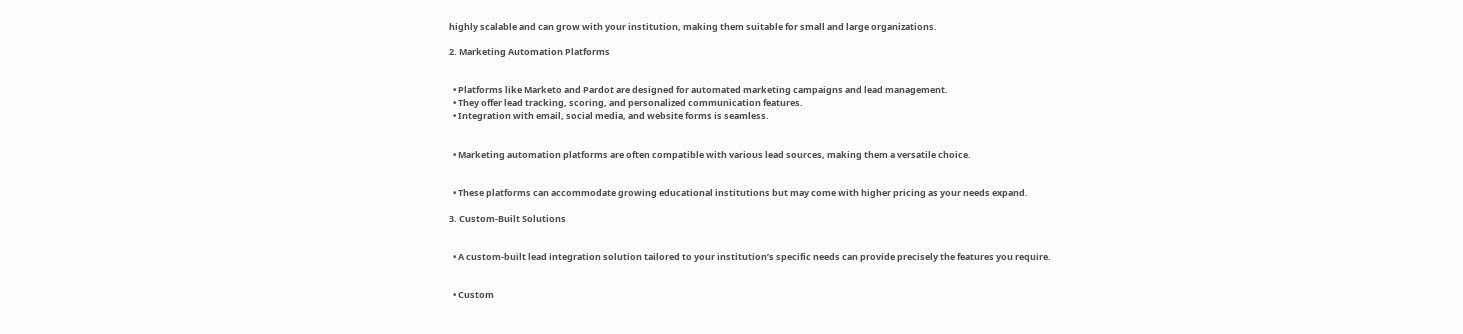highly scalable and can grow with your institution, making them suitable for small and large organizations.

2. Marketing Automation Platforms


  • Platforms like Marketo and Pardot are designed for automated marketing campaigns and lead management.
  • They offer lead tracking, scoring, and personalized communication features.
  • Integration with email, social media, and website forms is seamless.


  • Marketing automation platforms are often compatible with various lead sources, making them a versatile choice.


  • These platforms can accommodate growing educational institutions but may come with higher pricing as your needs expand.

3. Custom-Built Solutions


  • A custom-built lead integration solution tailored to your institution’s specific needs can provide precisely the features you require.


  • Custom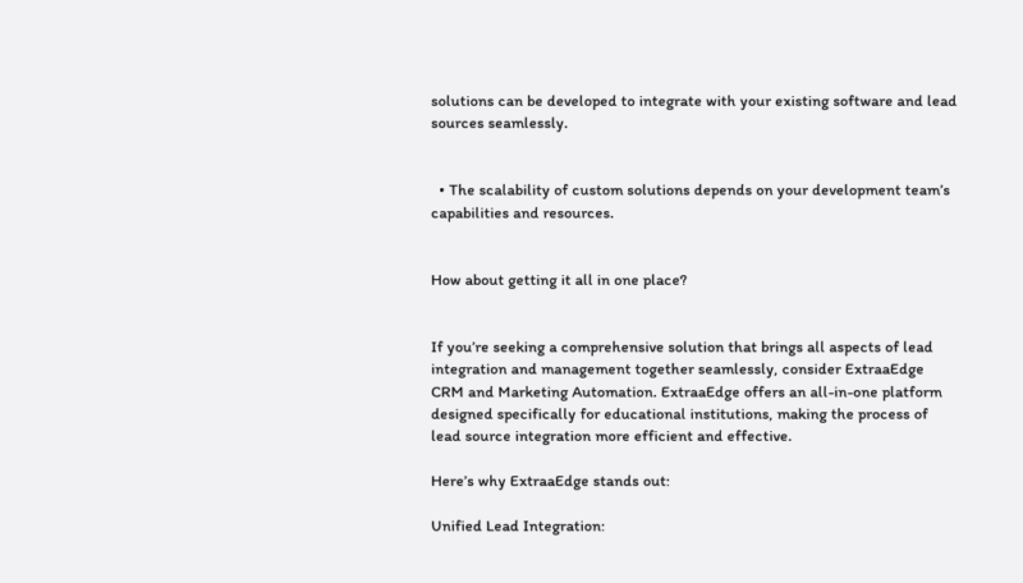solutions can be developed to integrate with your existing software and lead sources seamlessly.


  • The scalability of custom solutions depends on your development team’s capabilities and resources.


How about getting it all in one place?


If you’re seeking a comprehensive solution that brings all aspects of lead integration and management together seamlessly, consider ExtraaEdge CRM and Marketing Automation. ExtraaEdge offers an all-in-one platform designed specifically for educational institutions, making the process of lead source integration more efficient and effective.

Here’s why ExtraaEdge stands out:

Unified Lead Integration: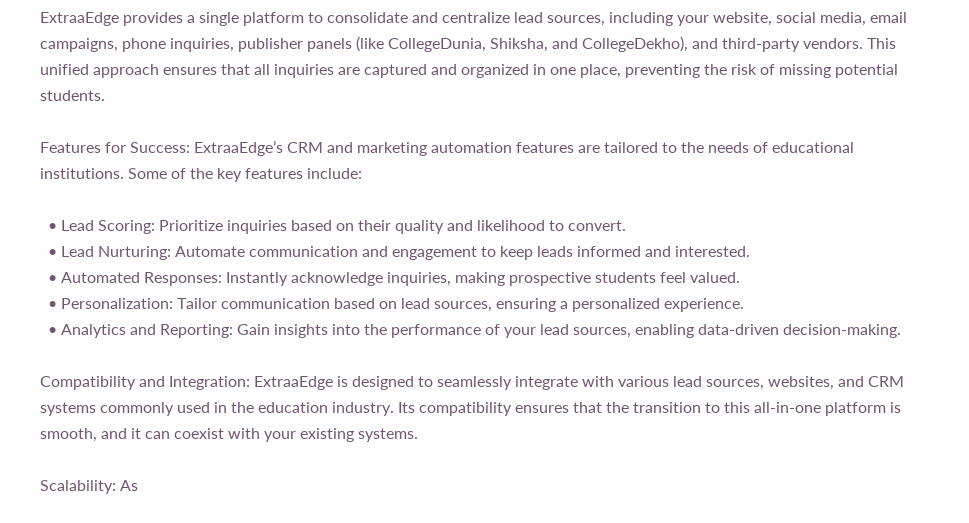ExtraaEdge provides a single platform to consolidate and centralize lead sources, including your website, social media, email campaigns, phone inquiries, publisher panels (like CollegeDunia, Shiksha, and CollegeDekho), and third-party vendors. This unified approach ensures that all inquiries are captured and organized in one place, preventing the risk of missing potential students.

Features for Success: ExtraaEdge’s CRM and marketing automation features are tailored to the needs of educational institutions. Some of the key features include:

  • Lead Scoring: Prioritize inquiries based on their quality and likelihood to convert.
  • Lead Nurturing: Automate communication and engagement to keep leads informed and interested.
  • Automated Responses: Instantly acknowledge inquiries, making prospective students feel valued.
  • Personalization: Tailor communication based on lead sources, ensuring a personalized experience.
  • Analytics and Reporting: Gain insights into the performance of your lead sources, enabling data-driven decision-making.

Compatibility and Integration: ExtraaEdge is designed to seamlessly integrate with various lead sources, websites, and CRM systems commonly used in the education industry. Its compatibility ensures that the transition to this all-in-one platform is smooth, and it can coexist with your existing systems.

Scalability: As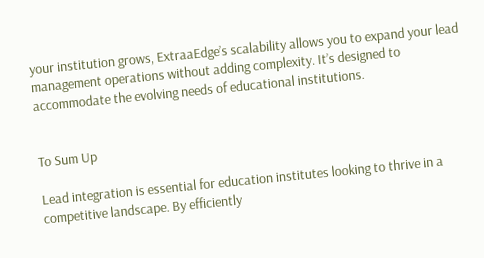your institution grows, ExtraaEdge’s scalability allows you to expand your lead management operations without adding complexity. It’s designed to accommodate the evolving needs of educational institutions.


To Sum Up

Lead integration is essential for education institutes looking to thrive in a competitive landscape. By efficiently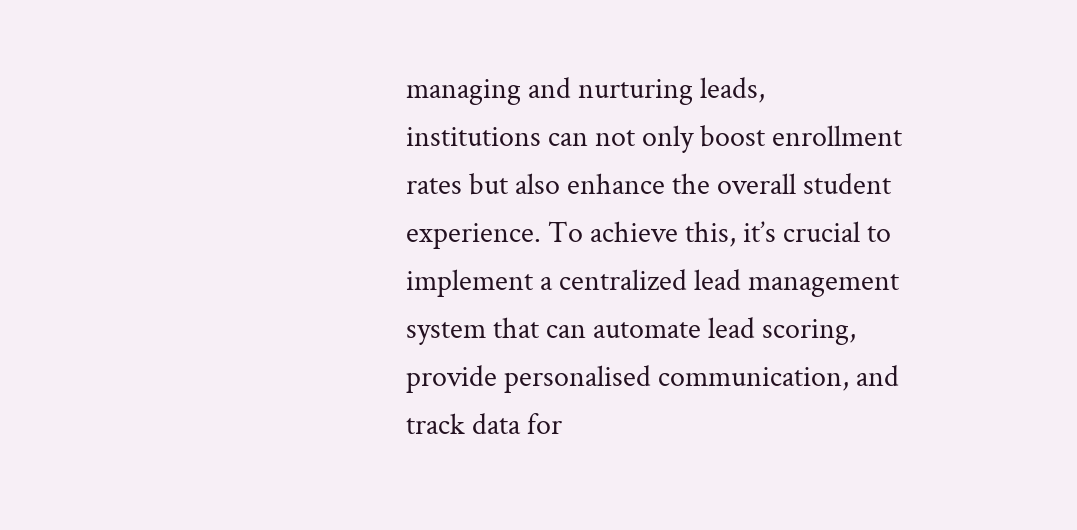managing and nurturing leads, institutions can not only boost enrollment rates but also enhance the overall student experience. To achieve this, it’s crucial to implement a centralized lead management system that can automate lead scoring, provide personalised communication, and track data for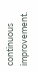continuous improvement.